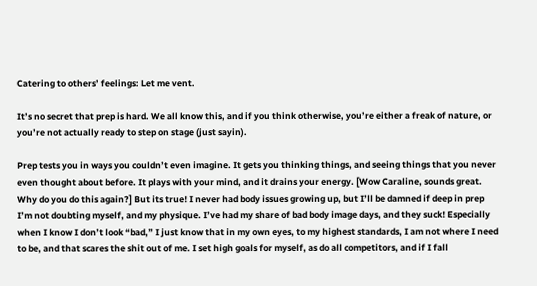Catering to others’ feelings: Let me vent.

It’s no secret that prep is hard. We all know this, and if you think otherwise, you’re either a freak of nature, or you’re not actually ready to step on stage (just sayin).

Prep tests you in ways you couldn’t even imagine. It gets you thinking things, and seeing things that you never even thought about before. It plays with your mind, and it drains your energy. [Wow Caraline, sounds great. Why do you do this again?] But its true! I never had body issues growing up, but I’ll be damned if deep in prep I’m not doubting myself, and my physique. I’ve had my share of bad body image days, and they suck! Especially when I know I don’t look “bad,” I just know that in my own eyes, to my highest standards, I am not where I need to be, and that scares the shit out of me. I set high goals for myself, as do all competitors, and if I fall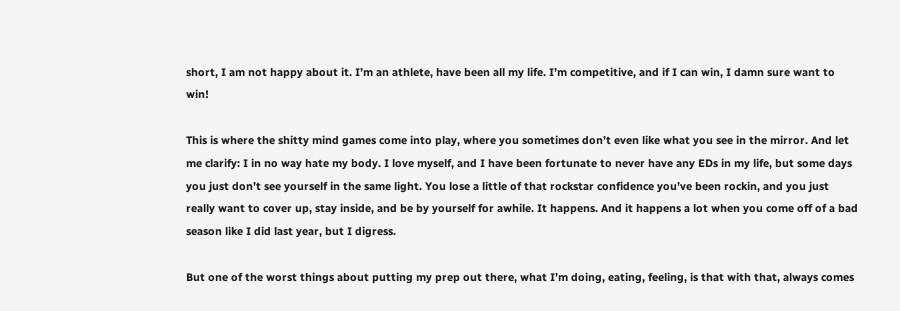short, I am not happy about it. I’m an athlete, have been all my life. I’m competitive, and if I can win, I damn sure want to win!

This is where the shitty mind games come into play, where you sometimes don’t even like what you see in the mirror. And let me clarify: I in no way hate my body. I love myself, and I have been fortunate to never have any EDs in my life, but some days you just don’t see yourself in the same light. You lose a little of that rockstar confidence you’ve been rockin, and you just really want to cover up, stay inside, and be by yourself for awhile. It happens. And it happens a lot when you come off of a bad season like I did last year, but I digress.

But one of the worst things about putting my prep out there, what I’m doing, eating, feeling, is that with that, always comes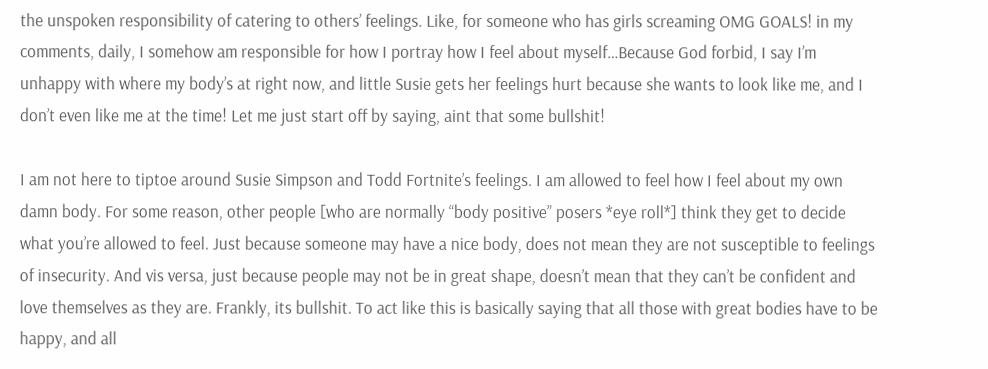the unspoken responsibility of catering to others’ feelings. Like, for someone who has girls screaming OMG GOALS! in my comments, daily, I somehow am responsible for how I portray how I feel about myself…Because God forbid, I say I’m unhappy with where my body’s at right now, and little Susie gets her feelings hurt because she wants to look like me, and I don’t even like me at the time! Let me just start off by saying, aint that some bullshit!

I am not here to tiptoe around Susie Simpson and Todd Fortnite’s feelings. I am allowed to feel how I feel about my own damn body. For some reason, other people [who are normally “body positive” posers *eye roll*] think they get to decide what you’re allowed to feel. Just because someone may have a nice body, does not mean they are not susceptible to feelings of insecurity. And vis versa, just because people may not be in great shape, doesn’t mean that they can’t be confident and love themselves as they are. Frankly, its bullshit. To act like this is basically saying that all those with great bodies have to be happy, and all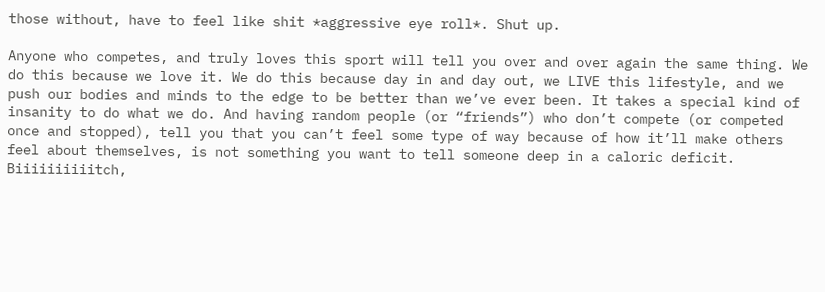those without, have to feel like shit *aggressive eye roll*. Shut up.

Anyone who competes, and truly loves this sport will tell you over and over again the same thing. We do this because we love it. We do this because day in and day out, we LIVE this lifestyle, and we push our bodies and minds to the edge to be better than we’ve ever been. It takes a special kind of insanity to do what we do. And having random people (or “friends”) who don’t compete (or competed once and stopped), tell you that you can’t feel some type of way because of how it’ll make others feel about themselves, is not something you want to tell someone deep in a caloric deficit. Biiiiiiiiiitch,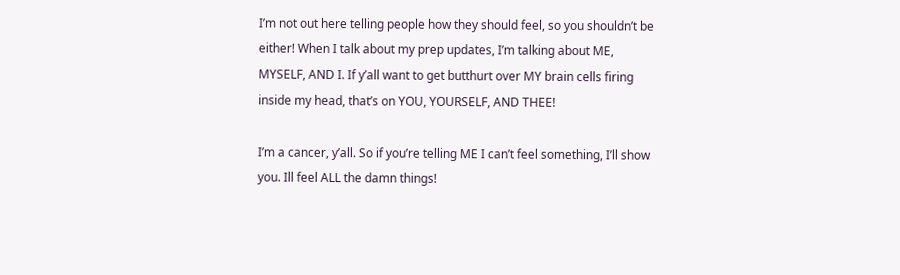I’m not out here telling people how they should feel, so you shouldn’t be either! When I talk about my prep updates, I’m talking about ME, MYSELF, AND I. If y’all want to get butthurt over MY brain cells firing inside my head, that’s on YOU, YOURSELF, AND THEE!

I’m a cancer, y’all. So if you’re telling ME I can’t feel something, I’ll show you. Ill feel ALL the damn things!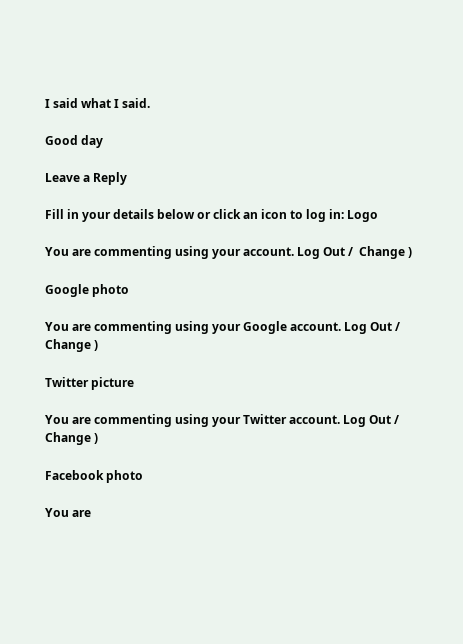I said what I said.

Good day

Leave a Reply

Fill in your details below or click an icon to log in: Logo

You are commenting using your account. Log Out /  Change )

Google photo

You are commenting using your Google account. Log Out /  Change )

Twitter picture

You are commenting using your Twitter account. Log Out /  Change )

Facebook photo

You are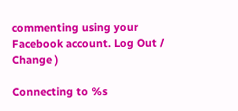commenting using your Facebook account. Log Out /  Change )

Connecting to %s